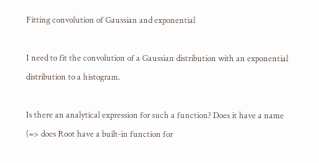Fitting convolution of Gaussian and exponential

I need to fit the convolution of a Gaussian distribution with an exponential distribution to a histogram.

Is there an analytical expression for such a function? Does it have a name (=> does Root have a built-in function for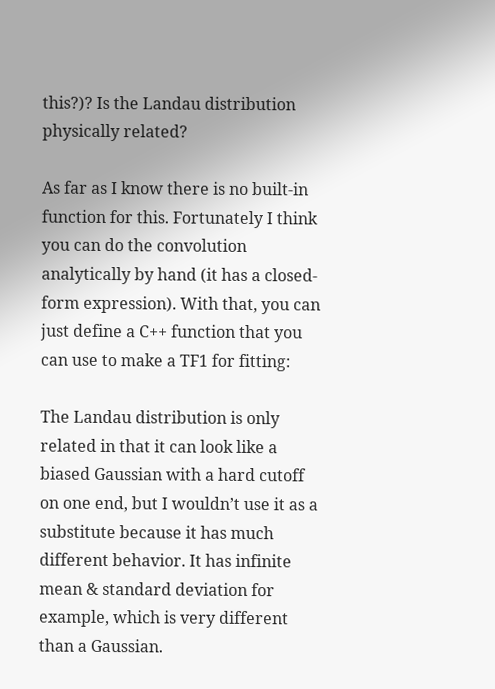this?)? Is the Landau distribution physically related?

As far as I know there is no built-in function for this. Fortunately I think you can do the convolution analytically by hand (it has a closed-form expression). With that, you can just define a C++ function that you can use to make a TF1 for fitting:

The Landau distribution is only related in that it can look like a biased Gaussian with a hard cutoff on one end, but I wouldn’t use it as a substitute because it has much different behavior. It has infinite mean & standard deviation for example, which is very different than a Gaussian.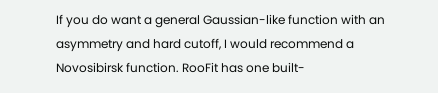If you do want a general Gaussian-like function with an asymmetry and hard cutoff, I would recommend a Novosibirsk function. RooFit has one built-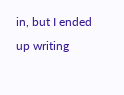in, but I ended up writing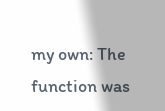my own: The function was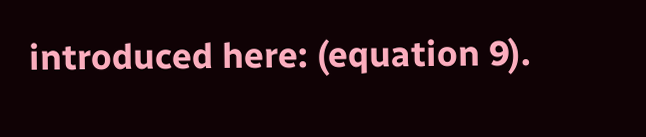introduced here: (equation 9).